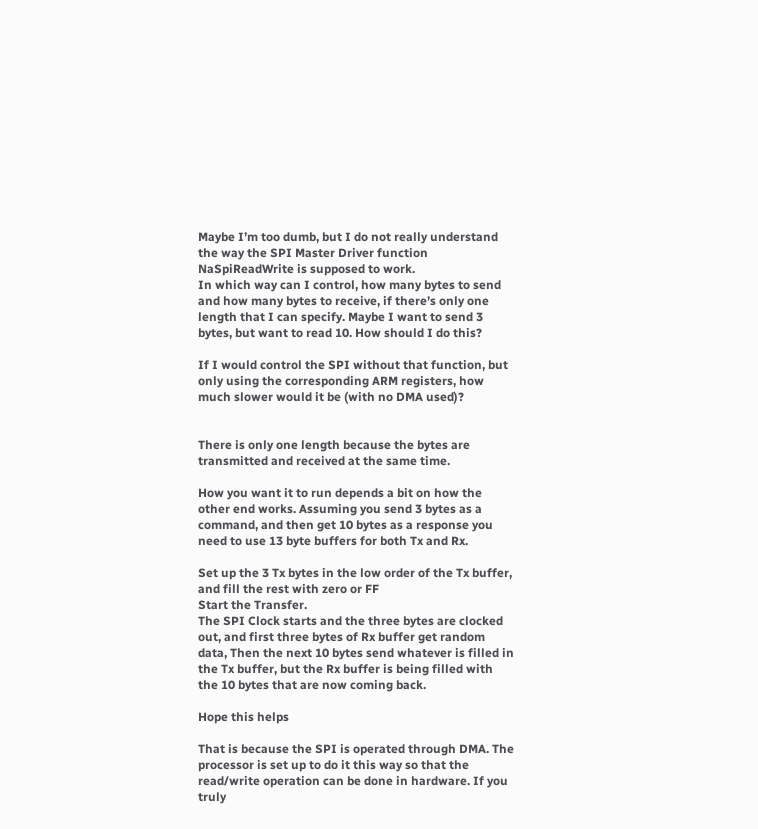Maybe I’m too dumb, but I do not really understand the way the SPI Master Driver function NaSpiReadWrite is supposed to work.
In which way can I control, how many bytes to send and how many bytes to receive, if there’s only one length that I can specify. Maybe I want to send 3 bytes, but want to read 10. How should I do this?

If I would control the SPI without that function, but only using the corresponding ARM registers, how much slower would it be (with no DMA used)?


There is only one length because the bytes are transmitted and received at the same time.

How you want it to run depends a bit on how the other end works. Assuming you send 3 bytes as a command, and then get 10 bytes as a response you need to use 13 byte buffers for both Tx and Rx.

Set up the 3 Tx bytes in the low order of the Tx buffer, and fill the rest with zero or FF
Start the Transfer.
The SPI Clock starts and the three bytes are clocked out, and first three bytes of Rx buffer get random data, Then the next 10 bytes send whatever is filled in the Tx buffer, but the Rx buffer is being filled with the 10 bytes that are now coming back.

Hope this helps

That is because the SPI is operated through DMA. The processor is set up to do it this way so that the read/write operation can be done in hardware. If you truly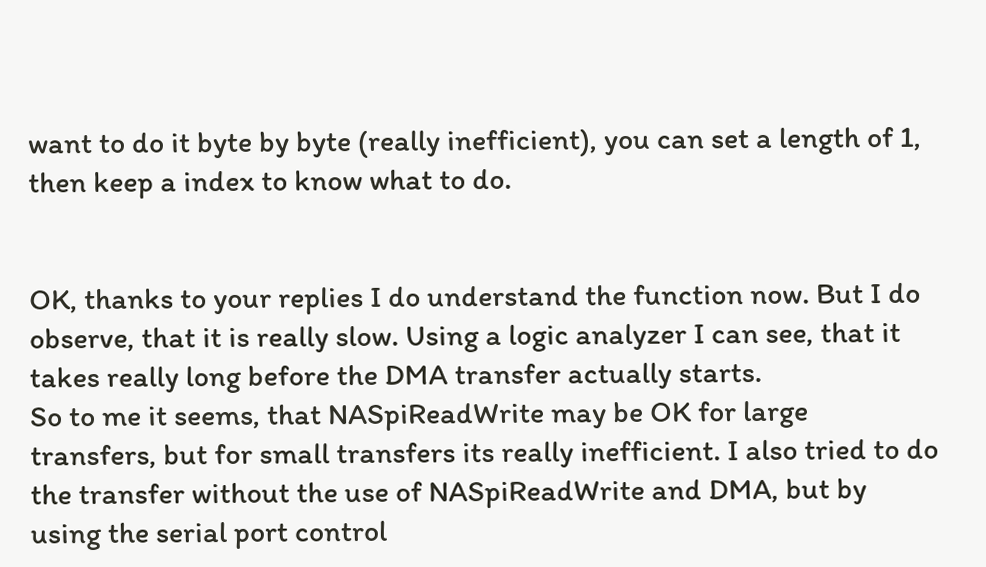want to do it byte by byte (really inefficient), you can set a length of 1, then keep a index to know what to do.


OK, thanks to your replies I do understand the function now. But I do observe, that it is really slow. Using a logic analyzer I can see, that it takes really long before the DMA transfer actually starts.
So to me it seems, that NASpiReadWrite may be OK for large transfers, but for small transfers its really inefficient. I also tried to do the transfer without the use of NASpiReadWrite and DMA, but by using the serial port control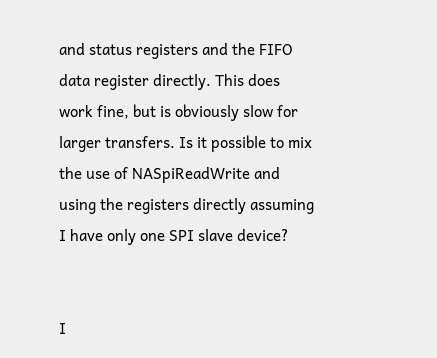and status registers and the FIFO data register directly. This does work fine, but is obviously slow for larger transfers. Is it possible to mix the use of NASpiReadWrite and using the registers directly assuming I have only one SPI slave device?


I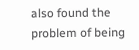also found the problem of being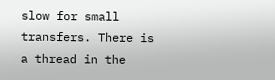slow for small transfers. There is a thread in the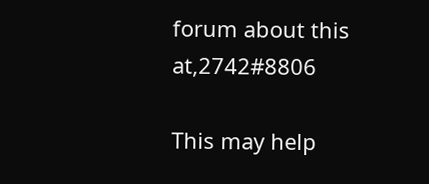forum about this at,2742#8806

This may help